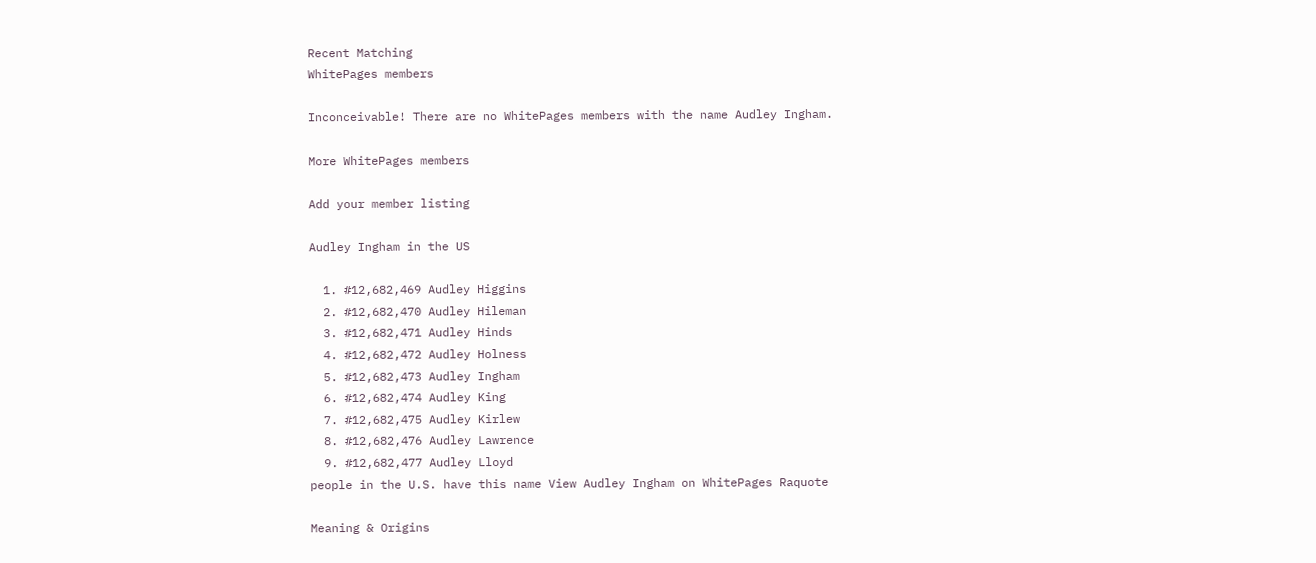Recent Matching
WhitePages members

Inconceivable! There are no WhitePages members with the name Audley Ingham.

More WhitePages members

Add your member listing

Audley Ingham in the US

  1. #12,682,469 Audley Higgins
  2. #12,682,470 Audley Hileman
  3. #12,682,471 Audley Hinds
  4. #12,682,472 Audley Holness
  5. #12,682,473 Audley Ingham
  6. #12,682,474 Audley King
  7. #12,682,475 Audley Kirlew
  8. #12,682,476 Audley Lawrence
  9. #12,682,477 Audley Lloyd
people in the U.S. have this name View Audley Ingham on WhitePages Raquote

Meaning & Origins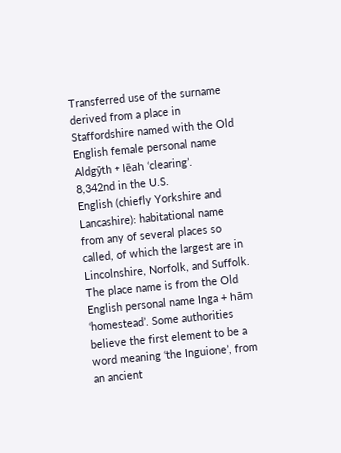Transferred use of the surname derived from a place in Staffordshire named with the Old English female personal name Aldgӯth + lēah ‘clearing’.
8,342nd in the U.S.
English (chiefly Yorkshire and Lancashire): habitational name from any of several places so called, of which the largest are in Lincolnshire, Norfolk, and Suffolk. The place name is from the Old English personal name Inga + hām ‘homestead’. Some authorities believe the first element to be a word meaning ‘the Inguione’, from an ancient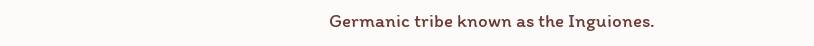Germanic tribe known as the Inguiones.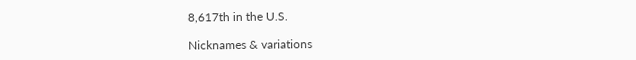8,617th in the U.S.

Nicknames & variations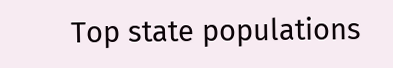Top state populations